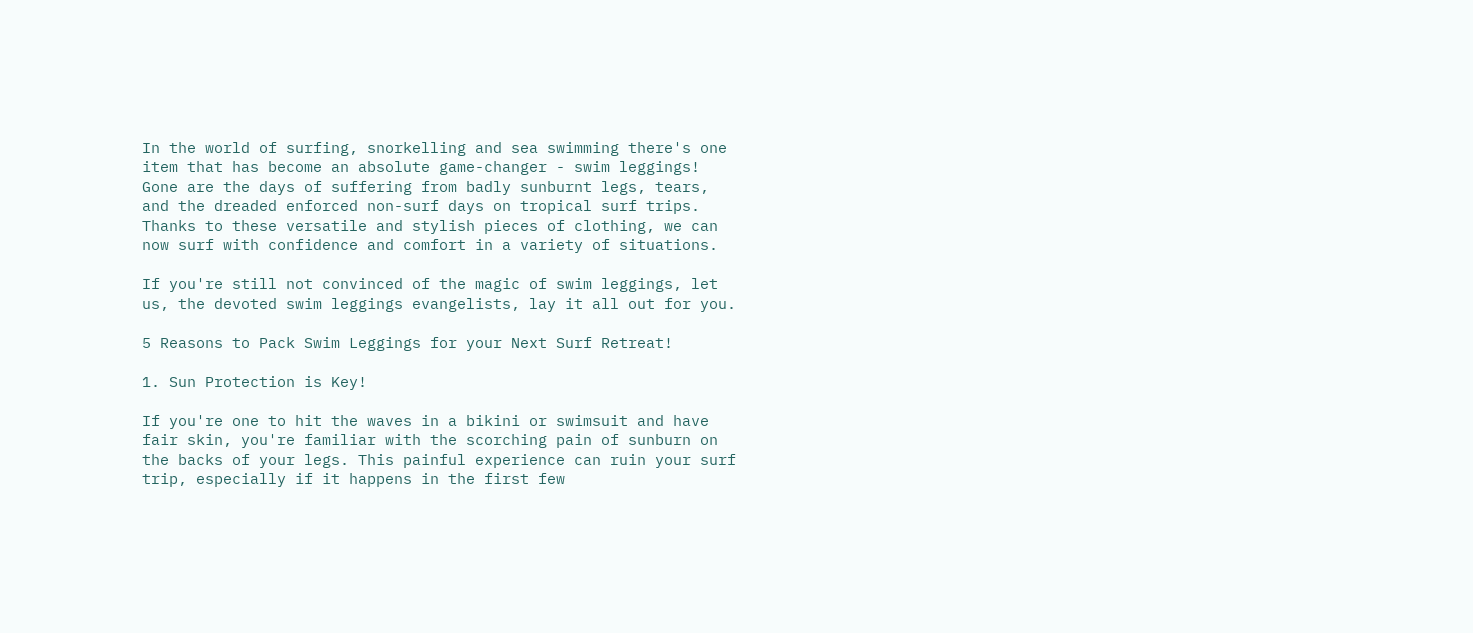In the world of surfing, snorkelling and sea swimming there's one item that has become an absolute game-changer - swim leggings! Gone are the days of suffering from badly sunburnt legs, tears, and the dreaded enforced non-surf days on tropical surf trips. Thanks to these versatile and stylish pieces of clothing, we can now surf with confidence and comfort in a variety of situations.

If you're still not convinced of the magic of swim leggings, let us, the devoted swim leggings evangelists, lay it all out for you.

5 Reasons to Pack Swim Leggings for your Next Surf Retreat!

1. Sun Protection is Key!

If you're one to hit the waves in a bikini or swimsuit and have fair skin, you're familiar with the scorching pain of sunburn on the backs of your legs. This painful experience can ruin your surf trip, especially if it happens in the first few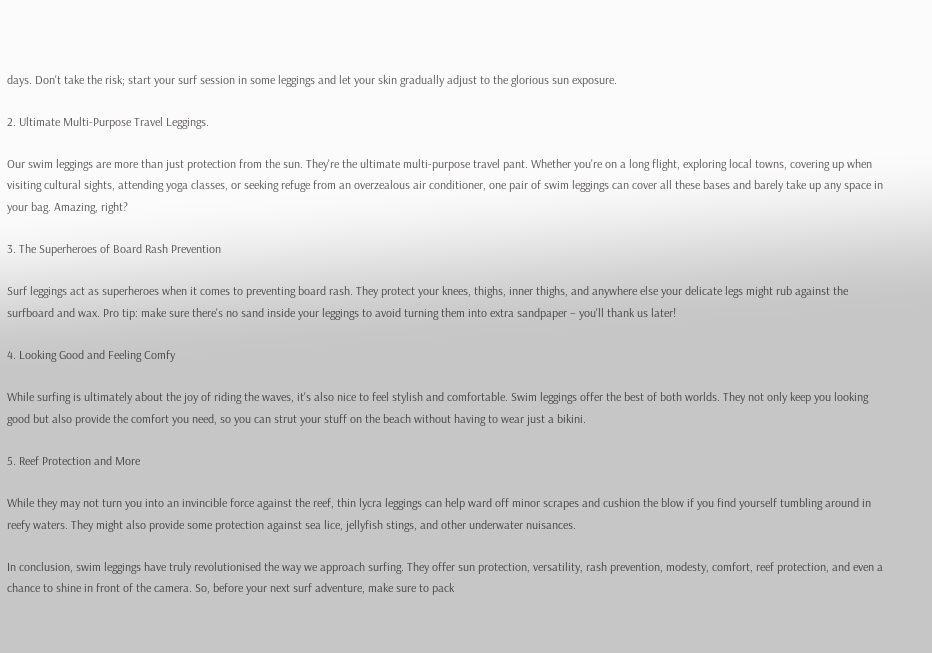days. Don't take the risk; start your surf session in some leggings and let your skin gradually adjust to the glorious sun exposure.

2. Ultimate Multi-Purpose Travel Leggings.

Our swim leggings are more than just protection from the sun. They're the ultimate multi-purpose travel pant. Whether you're on a long flight, exploring local towns, covering up when visiting cultural sights, attending yoga classes, or seeking refuge from an overzealous air conditioner, one pair of swim leggings can cover all these bases and barely take up any space in your bag. Amazing, right?

3. The Superheroes of Board Rash Prevention

Surf leggings act as superheroes when it comes to preventing board rash. They protect your knees, thighs, inner thighs, and anywhere else your delicate legs might rub against the surfboard and wax. Pro tip: make sure there's no sand inside your leggings to avoid turning them into extra sandpaper – you'll thank us later!

4. Looking Good and Feeling Comfy

While surfing is ultimately about the joy of riding the waves, it's also nice to feel stylish and comfortable. Swim leggings offer the best of both worlds. They not only keep you looking good but also provide the comfort you need, so you can strut your stuff on the beach without having to wear just a bikini.

5. Reef Protection and More

While they may not turn you into an invincible force against the reef, thin lycra leggings can help ward off minor scrapes and cushion the blow if you find yourself tumbling around in reefy waters. They might also provide some protection against sea lice, jellyfish stings, and other underwater nuisances.

In conclusion, swim leggings have truly revolutionised the way we approach surfing. They offer sun protection, versatility, rash prevention, modesty, comfort, reef protection, and even a chance to shine in front of the camera. So, before your next surf adventure, make sure to pack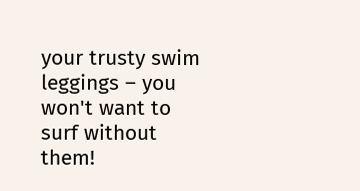your trusty swim leggings – you won't want to surf without them!